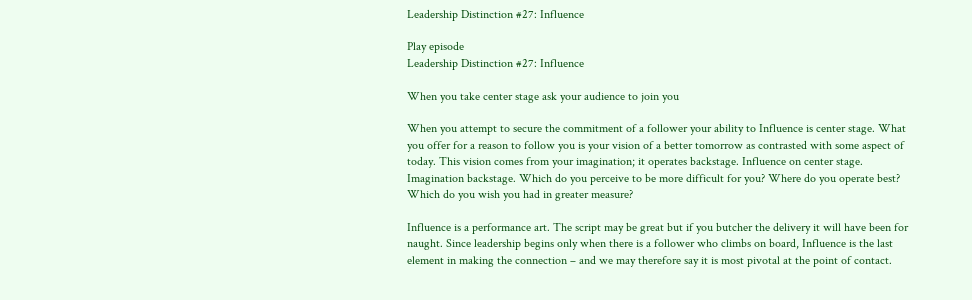Leadership Distinction #27: Influence

Play episode
Leadership Distinction #27: Influence

When you take center stage ask your audience to join you

When you attempt to secure the commitment of a follower your ability to Influence is center stage. What you offer for a reason to follow you is your vision of a better tomorrow as contrasted with some aspect of today. This vision comes from your imagination; it operates backstage. Influence on center stage. Imagination backstage. Which do you perceive to be more difficult for you? Where do you operate best? Which do you wish you had in greater measure?

Influence is a performance art. The script may be great but if you butcher the delivery it will have been for naught. Since leadership begins only when there is a follower who climbs on board, Influence is the last element in making the connection – and we may therefore say it is most pivotal at the point of contact.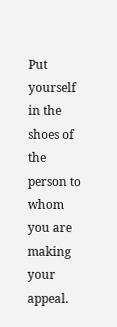Put yourself in the shoes of the person to whom you are making your appeal.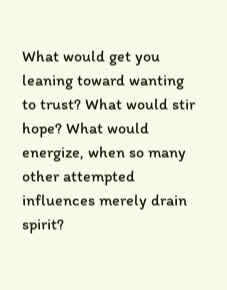What would get you leaning toward wanting to trust? What would stir hope? What would energize, when so many other attempted influences merely drain spirit?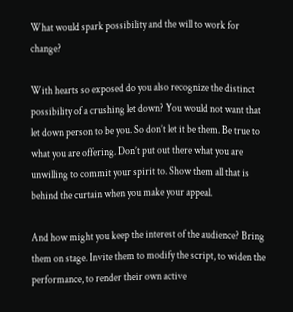What would spark possibility and the will to work for change?

With hearts so exposed do you also recognize the distinct possibility of a crushing let down? You would not want that let down person to be you. So don’t let it be them. Be true to what you are offering. Don’t put out there what you are unwilling to commit your spirit to. Show them all that is behind the curtain when you make your appeal.

And how might you keep the interest of the audience? Bring them on stage. Invite them to modify the script, to widen the performance, to render their own active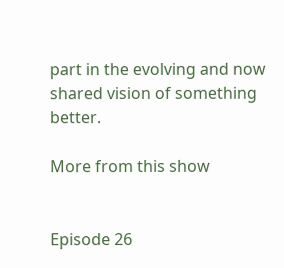part in the evolving and now shared vision of something better.

More from this show


Episode 26